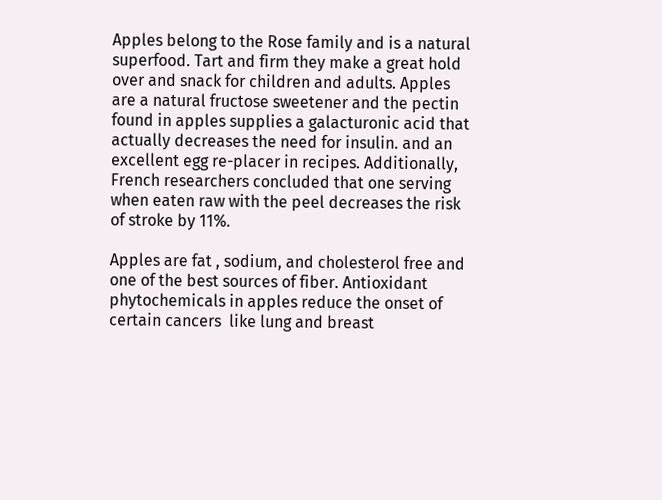Apples belong to the Rose family and is a natural superfood. Tart and firm they make a great hold over and snack for children and adults. Apples are a natural fructose sweetener and the pectin found in apples supplies a galacturonic acid that actually decreases the need for insulin. and an excellent egg re-placer in recipes. Additionally, French researchers concluded that one serving when eaten raw with the peel decreases the risk of stroke by 11%.

Apples are fat , sodium, and cholesterol free and one of the best sources of fiber. Antioxidant phytochemicals in apples reduce the onset of  certain cancers  like lung and breast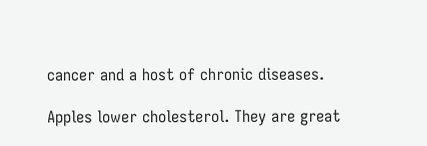cancer and a host of chronic diseases.

Apples lower cholesterol. They are great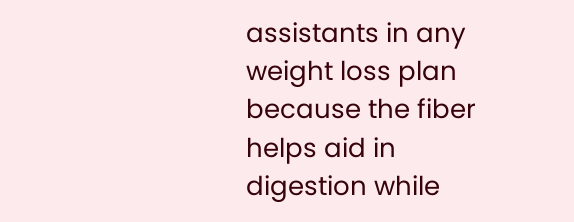assistants in any weight loss plan because the fiber helps aid in digestion while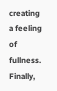creating a feeling of fullness. Finally,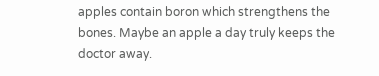apples contain boron which strengthens the bones. Maybe an apple a day truly keeps the doctor away.